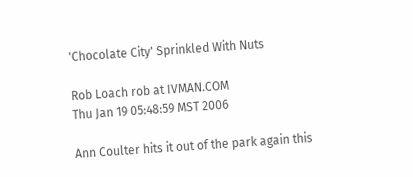'Chocolate City' Sprinkled With Nuts

Rob Loach rob at IVMAN.COM
Thu Jan 19 05:48:59 MST 2006

Ann Coulter hits it out of the park again this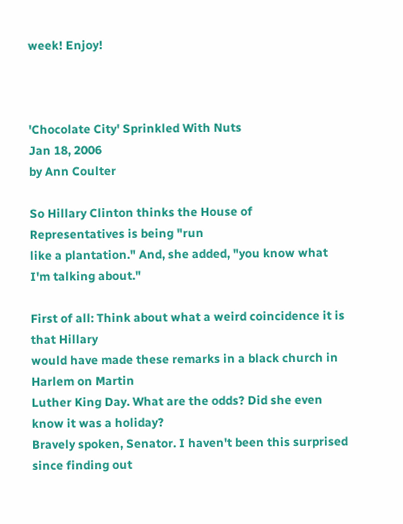week! Enjoy!



'Chocolate City' Sprinkled With Nuts
Jan 18, 2006
by Ann Coulter

So Hillary Clinton thinks the House of Representatives is being "run
like a plantation." And, she added, "you know what I'm talking about."

First of all: Think about what a weird coincidence it is that Hillary
would have made these remarks in a black church in Harlem on Martin
Luther King Day. What are the odds? Did she even know it was a holiday?
Bravely spoken, Senator. I haven't been this surprised since finding out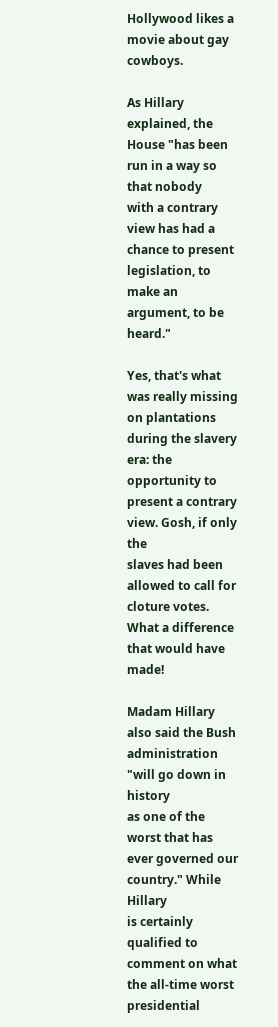Hollywood likes a movie about gay cowboys.

As Hillary explained, the House "has been run in a way so that nobody
with a contrary view has had a chance to present legislation, to make an
argument, to be heard."

Yes, that's what was really missing on plantations during the slavery
era: the opportunity to present a contrary view. Gosh, if only the
slaves had been allowed to call for cloture votes. What a difference
that would have made!

Madam Hillary also said the Bush administration "will go down in history
as one of the worst that has ever governed our country." While Hillary
is certainly qualified to comment on what the all-time worst
presidential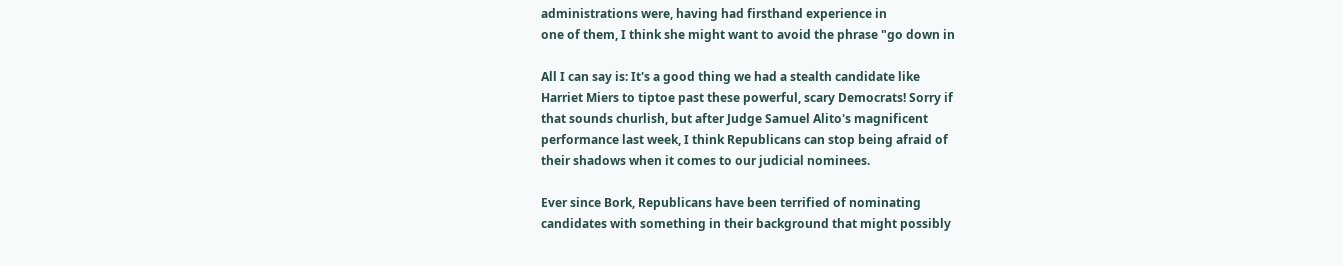administrations were, having had firsthand experience in
one of them, I think she might want to avoid the phrase "go down in

All I can say is: It's a good thing we had a stealth candidate like
Harriet Miers to tiptoe past these powerful, scary Democrats! Sorry if
that sounds churlish, but after Judge Samuel Alito's magnificent
performance last week, I think Republicans can stop being afraid of
their shadows when it comes to our judicial nominees.

Ever since Bork, Republicans have been terrified of nominating
candidates with something in their background that might possibly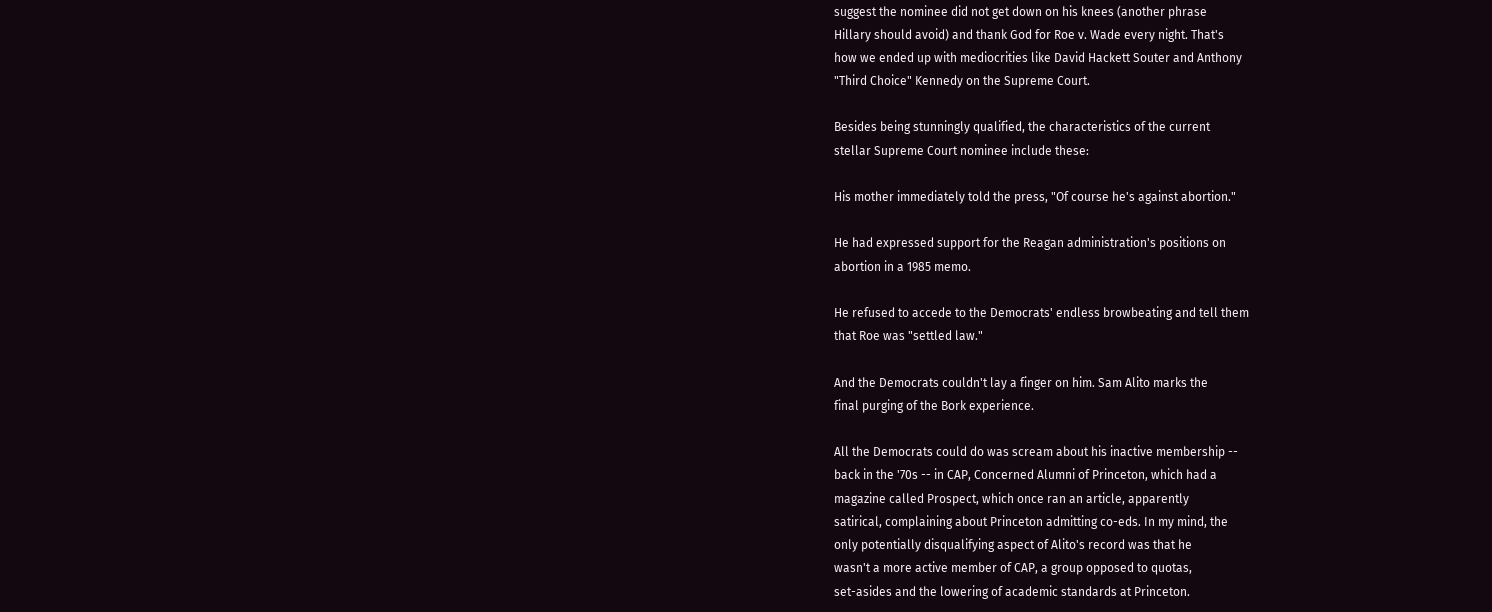suggest the nominee did not get down on his knees (another phrase
Hillary should avoid) and thank God for Roe v. Wade every night. That's
how we ended up with mediocrities like David Hackett Souter and Anthony
"Third Choice" Kennedy on the Supreme Court.

Besides being stunningly qualified, the characteristics of the current
stellar Supreme Court nominee include these:

His mother immediately told the press, "Of course he's against abortion."

He had expressed support for the Reagan administration's positions on
abortion in a 1985 memo.

He refused to accede to the Democrats' endless browbeating and tell them
that Roe was "settled law."

And the Democrats couldn't lay a finger on him. Sam Alito marks the
final purging of the Bork experience.

All the Democrats could do was scream about his inactive membership --
back in the '70s -- in CAP, Concerned Alumni of Princeton, which had a
magazine called Prospect, which once ran an article, apparently
satirical, complaining about Princeton admitting co-eds. In my mind, the
only potentially disqualifying aspect of Alito's record was that he
wasn't a more active member of CAP, a group opposed to quotas,
set-asides and the lowering of academic standards at Princeton.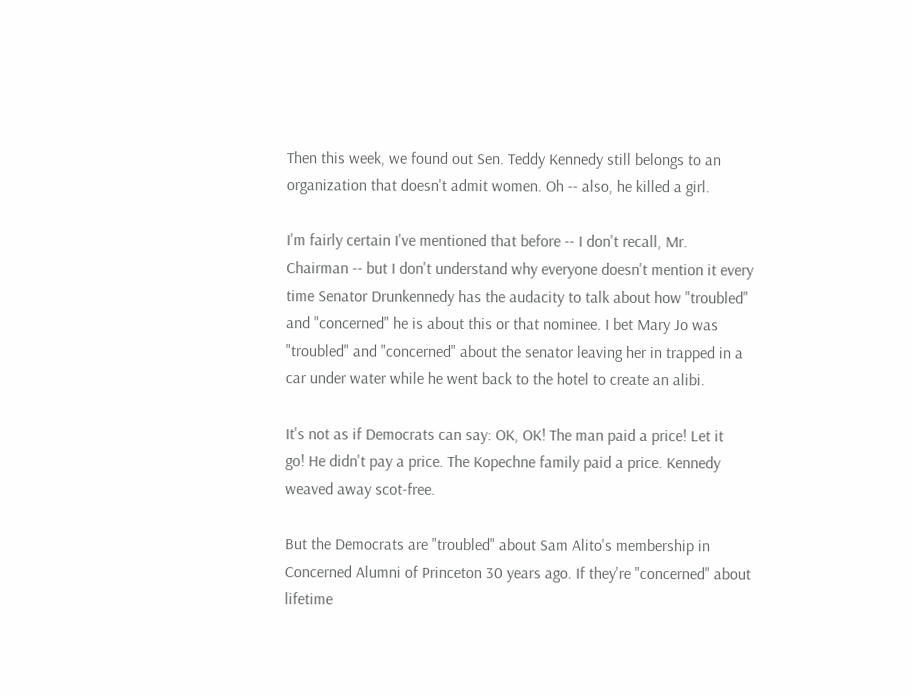Then this week, we found out Sen. Teddy Kennedy still belongs to an
organization that doesn't admit women. Oh -- also, he killed a girl.

I'm fairly certain I've mentioned that before -- I don't recall, Mr.
Chairman -- but I don't understand why everyone doesn't mention it every
time Senator Drunkennedy has the audacity to talk about how "troubled"
and "concerned" he is about this or that nominee. I bet Mary Jo was
"troubled" and "concerned" about the senator leaving her in trapped in a
car under water while he went back to the hotel to create an alibi.

It's not as if Democrats can say: OK, OK! The man paid a price! Let it
go! He didn't pay a price. The Kopechne family paid a price. Kennedy
weaved away scot-free.

But the Democrats are "troubled" about Sam Alito's membership in
Concerned Alumni of Princeton 30 years ago. If they're "concerned" about
lifetime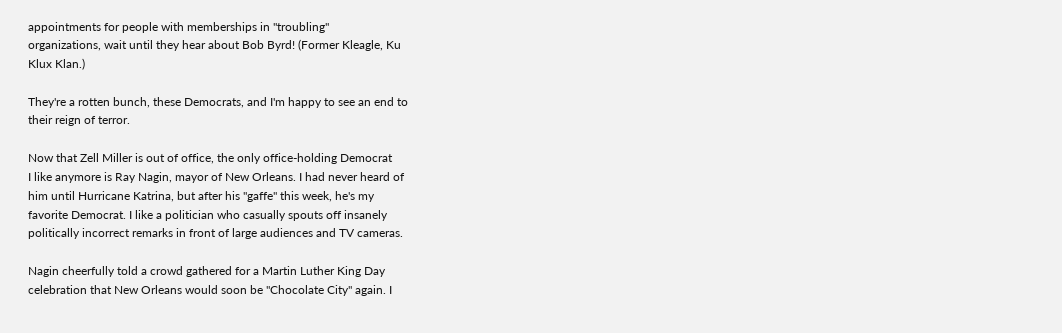appointments for people with memberships in "troubling"
organizations, wait until they hear about Bob Byrd! (Former Kleagle, Ku
Klux Klan.)

They're a rotten bunch, these Democrats, and I'm happy to see an end to
their reign of terror.

Now that Zell Miller is out of office, the only office-holding Democrat
I like anymore is Ray Nagin, mayor of New Orleans. I had never heard of
him until Hurricane Katrina, but after his "gaffe" this week, he's my
favorite Democrat. I like a politician who casually spouts off insanely
politically incorrect remarks in front of large audiences and TV cameras.

Nagin cheerfully told a crowd gathered for a Martin Luther King Day
celebration that New Orleans would soon be "Chocolate City" again. I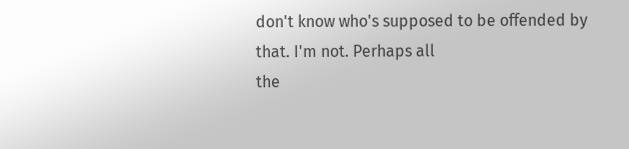don't know who's supposed to be offended by that. I'm not. Perhaps all
the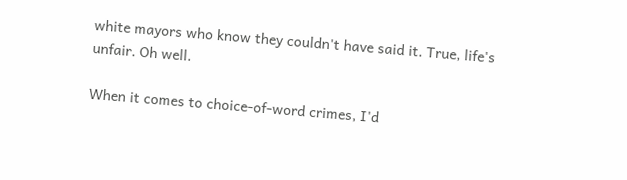white mayors who know they couldn't have said it. True, life's
unfair. Oh well.

When it comes to choice-of-word crimes, I'd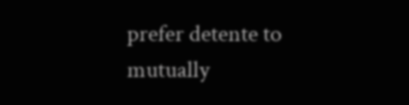prefer detente to mutually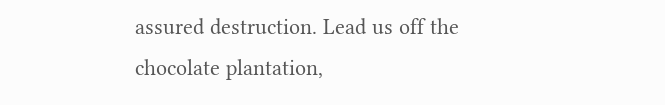assured destruction. Lead us off the chocolate plantation,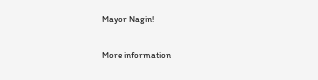Mayor Nagin!

More information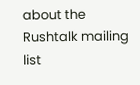about the Rushtalk mailing list